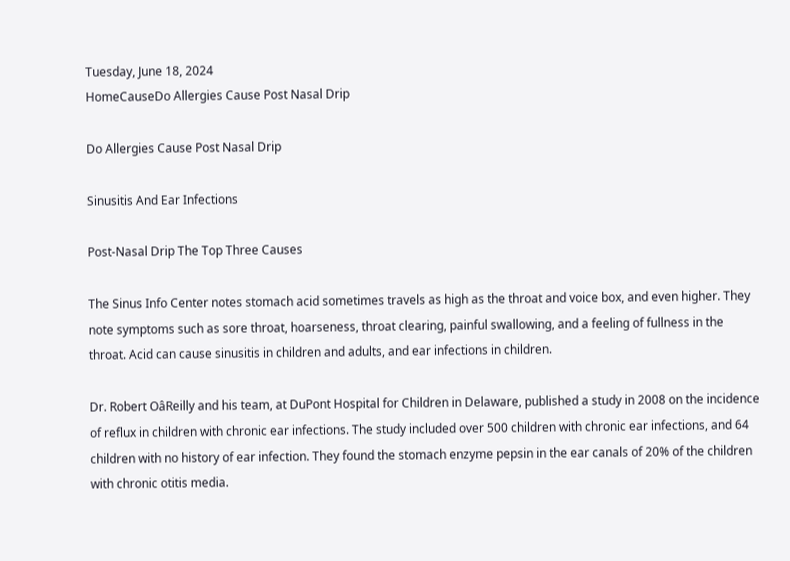Tuesday, June 18, 2024
HomeCauseDo Allergies Cause Post Nasal Drip

Do Allergies Cause Post Nasal Drip

Sinusitis And Ear Infections

Post-Nasal Drip The Top Three Causes

The Sinus Info Center notes stomach acid sometimes travels as high as the throat and voice box, and even higher. They note symptoms such as sore throat, hoarseness, throat clearing, painful swallowing, and a feeling of fullness in the throat. Acid can cause sinusitis in children and adults, and ear infections in children.

Dr. Robert OâReilly and his team, at DuPont Hospital for Children in Delaware, published a study in 2008 on the incidence of reflux in children with chronic ear infections. The study included over 500 children with chronic ear infections, and 64 children with no history of ear infection. They found the stomach enzyme pepsin in the ear canals of 20% of the children with chronic otitis media.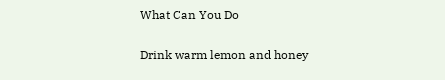What Can You Do

Drink warm lemon and honey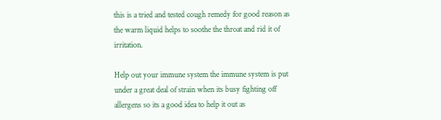this is a tried and tested cough remedy for good reason as the warm liquid helps to soothe the throat and rid it of irritation.

Help out your immune system the immune system is put under a great deal of strain when its busy fighting off allergens so its a good idea to help it out as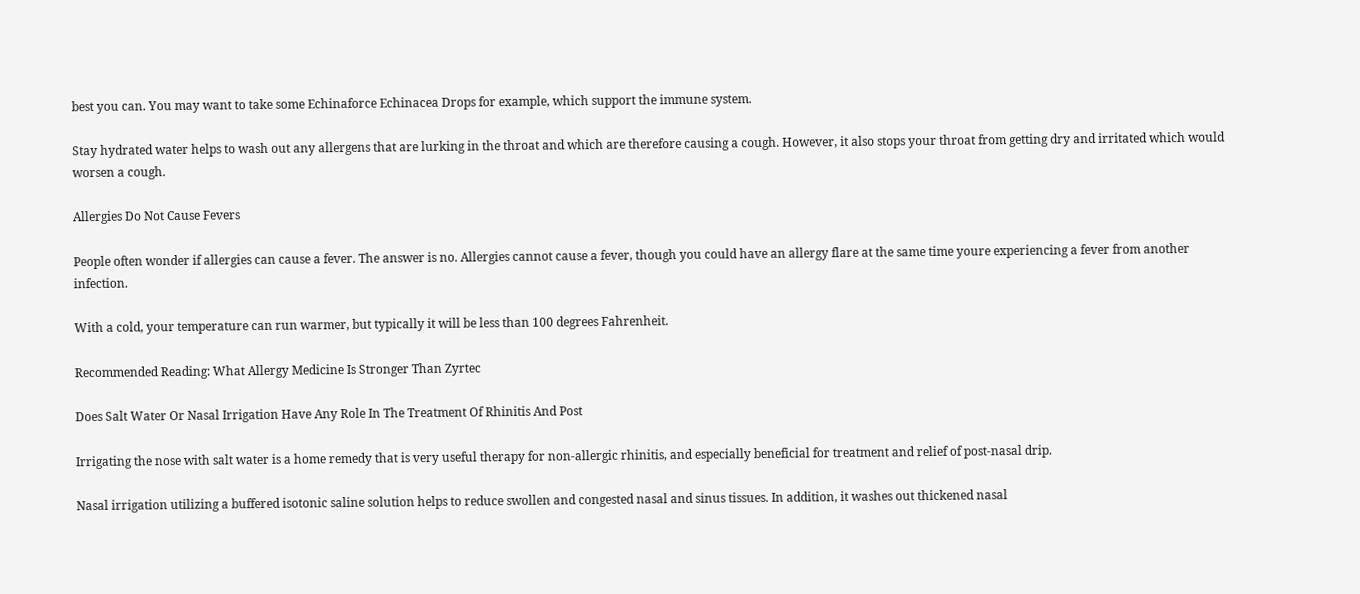best you can. You may want to take some Echinaforce Echinacea Drops for example, which support the immune system.

Stay hydrated water helps to wash out any allergens that are lurking in the throat and which are therefore causing a cough. However, it also stops your throat from getting dry and irritated which would worsen a cough.

Allergies Do Not Cause Fevers

People often wonder if allergies can cause a fever. The answer is no. Allergies cannot cause a fever, though you could have an allergy flare at the same time youre experiencing a fever from another infection.

With a cold, your temperature can run warmer, but typically it will be less than 100 degrees Fahrenheit.

Recommended Reading: What Allergy Medicine Is Stronger Than Zyrtec

Does Salt Water Or Nasal Irrigation Have Any Role In The Treatment Of Rhinitis And Post

Irrigating the nose with salt water is a home remedy that is very useful therapy for non-allergic rhinitis, and especially beneficial for treatment and relief of post-nasal drip.

Nasal irrigation utilizing a buffered isotonic saline solution helps to reduce swollen and congested nasal and sinus tissues. In addition, it washes out thickened nasal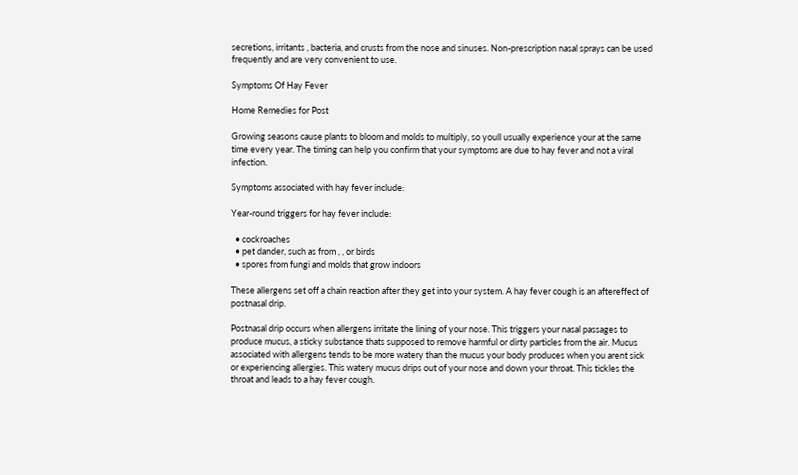secretions, irritants , bacteria, and crusts from the nose and sinuses. Non-prescription nasal sprays can be used frequently and are very convenient to use.

Symptoms Of Hay Fever

Home Remedies for Post

Growing seasons cause plants to bloom and molds to multiply, so youll usually experience your at the same time every year. The timing can help you confirm that your symptoms are due to hay fever and not a viral infection.

Symptoms associated with hay fever include:

Year-round triggers for hay fever include:

  • cockroaches
  • pet dander, such as from , , or birds
  • spores from fungi and molds that grow indoors

These allergens set off a chain reaction after they get into your system. A hay fever cough is an aftereffect of postnasal drip.

Postnasal drip occurs when allergens irritate the lining of your nose. This triggers your nasal passages to produce mucus, a sticky substance thats supposed to remove harmful or dirty particles from the air. Mucus associated with allergens tends to be more watery than the mucus your body produces when you arent sick or experiencing allergies. This watery mucus drips out of your nose and down your throat. This tickles the throat and leads to a hay fever cough.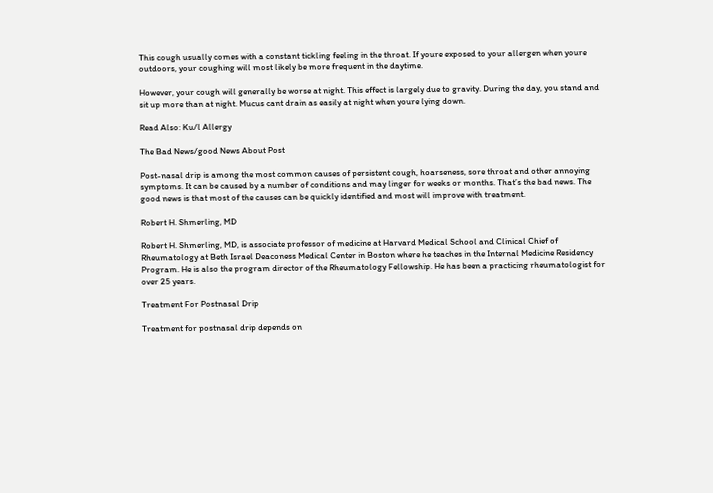This cough usually comes with a constant tickling feeling in the throat. If youre exposed to your allergen when youre outdoors, your coughing will most likely be more frequent in the daytime.

However, your cough will generally be worse at night. This effect is largely due to gravity. During the day, you stand and sit up more than at night. Mucus cant drain as easily at night when youre lying down.

Read Also: Ku/l Allergy

The Bad News/good News About Post

Post-nasal drip is among the most common causes of persistent cough, hoarseness, sore throat and other annoying symptoms. It can be caused by a number of conditions and may linger for weeks or months. That’s the bad news. The good news is that most of the causes can be quickly identified and most will improve with treatment.

Robert H. Shmerling, MD

Robert H. Shmerling, MD, is associate professor of medicine at Harvard Medical School and Clinical Chief of Rheumatology at Beth Israel Deaconess Medical Center in Boston where he teaches in the Internal Medicine Residency Program. He is also the program director of the Rheumatology Fellowship. He has been a practicing rheumatologist for over 25 years.

Treatment For Postnasal Drip

Treatment for postnasal drip depends on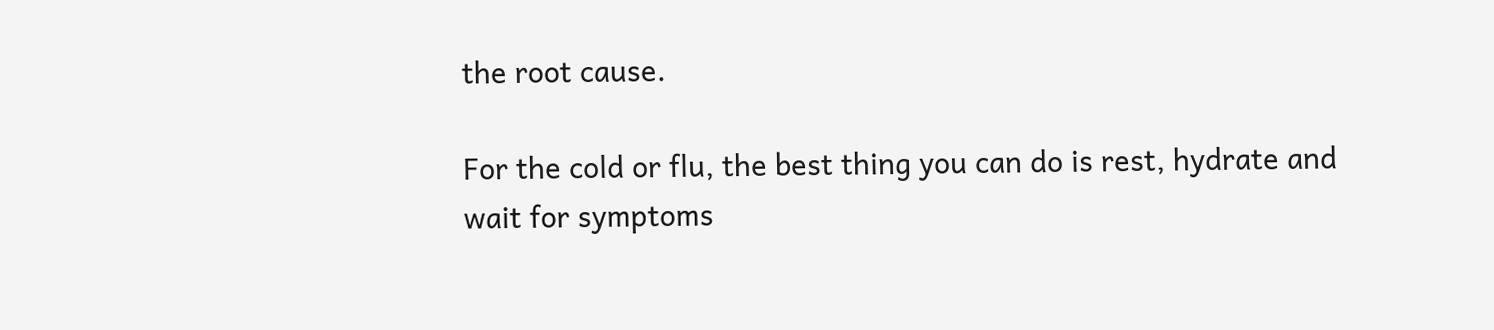the root cause.

For the cold or flu, the best thing you can do is rest, hydrate and wait for symptoms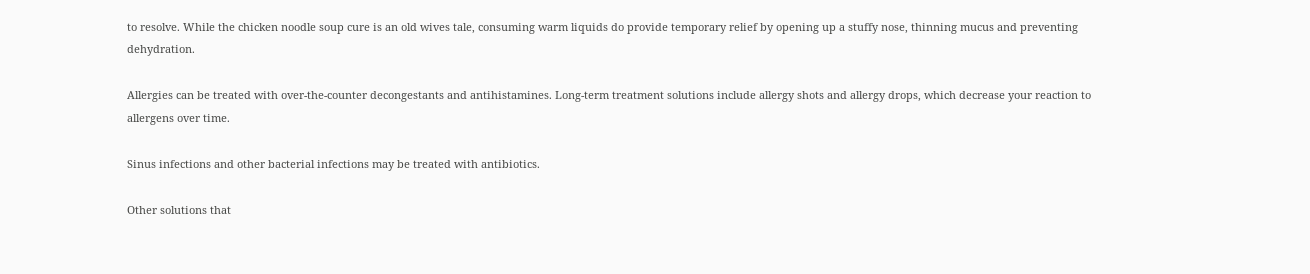to resolve. While the chicken noodle soup cure is an old wives tale, consuming warm liquids do provide temporary relief by opening up a stuffy nose, thinning mucus and preventing dehydration.

Allergies can be treated with over-the-counter decongestants and antihistamines. Long-term treatment solutions include allergy shots and allergy drops, which decrease your reaction to allergens over time.

Sinus infections and other bacterial infections may be treated with antibiotics.

Other solutions that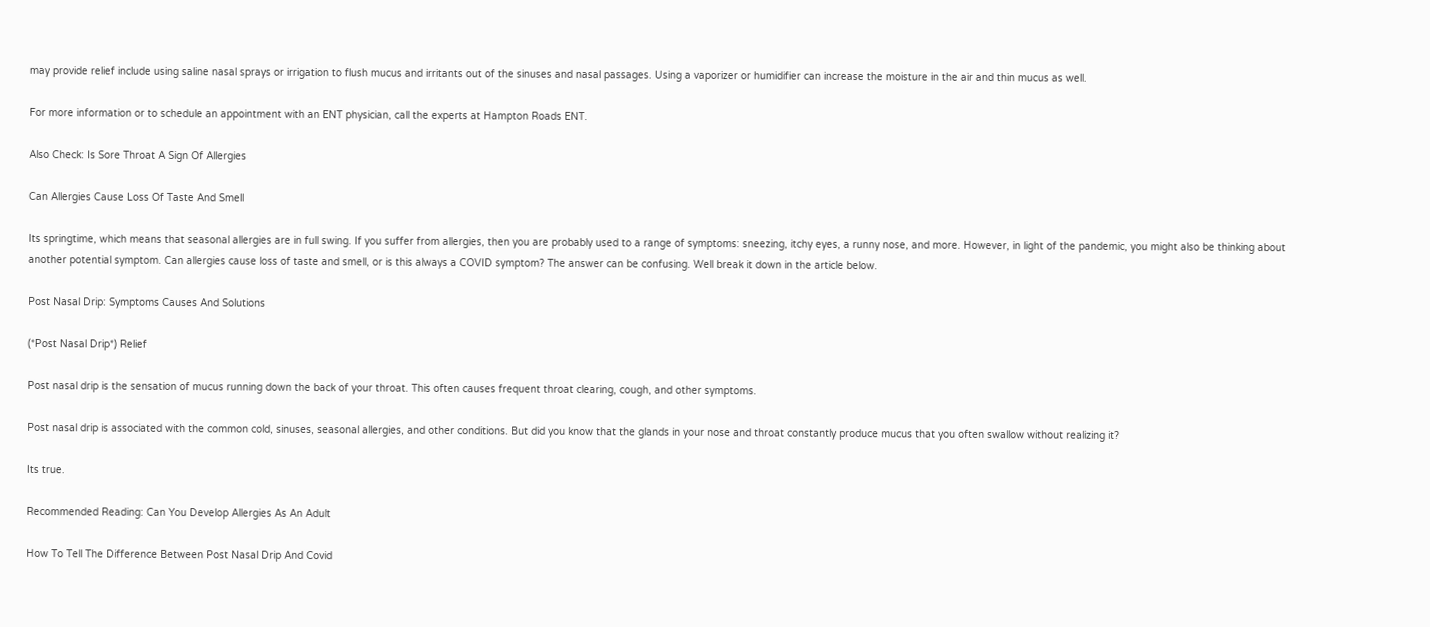may provide relief include using saline nasal sprays or irrigation to flush mucus and irritants out of the sinuses and nasal passages. Using a vaporizer or humidifier can increase the moisture in the air and thin mucus as well.

For more information or to schedule an appointment with an ENT physician, call the experts at Hampton Roads ENT.

Also Check: Is Sore Throat A Sign Of Allergies

Can Allergies Cause Loss Of Taste And Smell

Its springtime, which means that seasonal allergies are in full swing. If you suffer from allergies, then you are probably used to a range of symptoms: sneezing, itchy eyes, a runny nose, and more. However, in light of the pandemic, you might also be thinking about another potential symptom. Can allergies cause loss of taste and smell, or is this always a COVID symptom? The answer can be confusing. Well break it down in the article below.

Post Nasal Drip: Symptoms Causes And Solutions

(*Post Nasal Drip*) Relief

Post nasal drip is the sensation of mucus running down the back of your throat. This often causes frequent throat clearing, cough, and other symptoms.

Post nasal drip is associated with the common cold, sinuses, seasonal allergies, and other conditions. But did you know that the glands in your nose and throat constantly produce mucus that you often swallow without realizing it?

Its true.

Recommended Reading: Can You Develop Allergies As An Adult

How To Tell The Difference Between Post Nasal Drip And Covid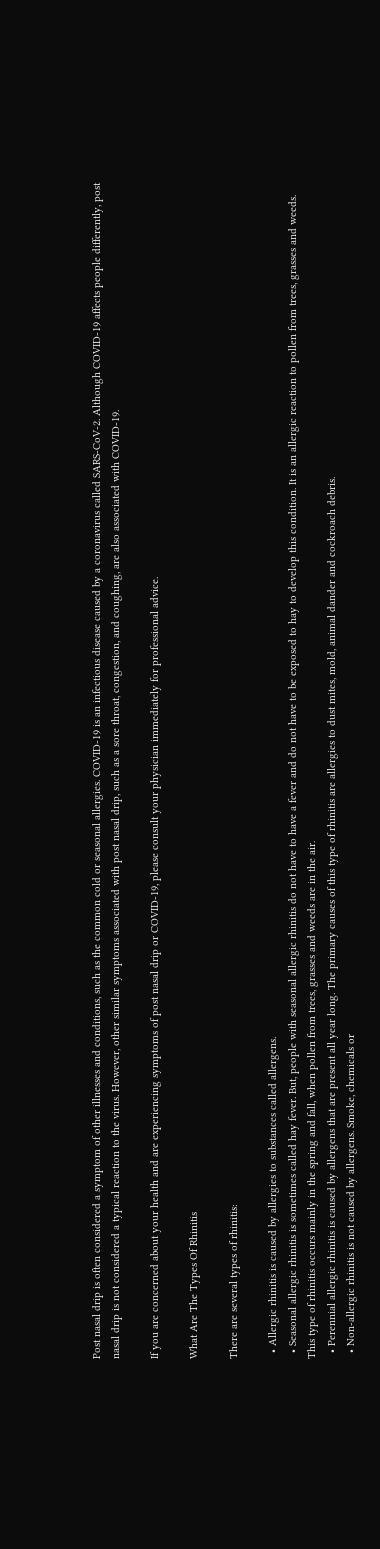Post nasal drip is often considered a symptom of other illnesses and conditions, such as the common cold or seasonal allergies. COVID-19 is an infectious disease caused by a coronavirus called SARS-CoV-2. Although COVID-19 affects people differently, post nasal drip is not considered a typical reaction to the virus. However, other similar symptoms associated with post nasal drip, such as a sore throat, congestion, and coughing, are also associated with COVID-19.

If you are concerned about your health and are experiencing symptoms of post nasal drip or COVID-19, please consult your physician immediately for professional advice.

What Are The Types Of Rhinitis

There are several types of rhinitis:

  • Allergic rhinitis is caused by allergies to substances called allergens.
  • Seasonal allergic rhinitis is sometimes called hay fever. But, people with seasonal allergic rhinitis do not have to have a fever and do not have to be exposed to hay to develop this condition. It is an allergic reaction to pollen from trees, grasses and weeds. This type of rhinitis occurs mainly in the spring and fall, when pollen from trees, grasses and weeds are in the air.
  • Perennial allergic rhinitis is caused by allergens that are present all year long. The primary causes of this type of rhinitis are allergies to dust mites, mold, animal dander and cockroach debris.
  • Non-allergic rhinitis is not caused by allergens. Smoke, chemicals or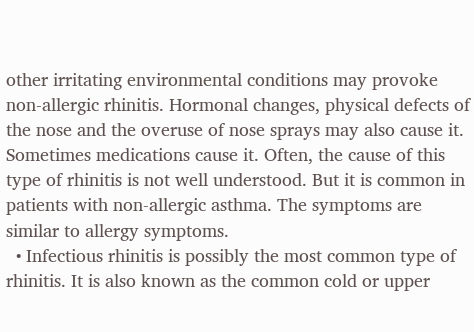other irritating environmental conditions may provoke non-allergic rhinitis. Hormonal changes, physical defects of the nose and the overuse of nose sprays may also cause it. Sometimes medications cause it. Often, the cause of this type of rhinitis is not well understood. But it is common in patients with non-allergic asthma. The symptoms are similar to allergy symptoms.
  • Infectious rhinitis is possibly the most common type of rhinitis. It is also known as the common cold or upper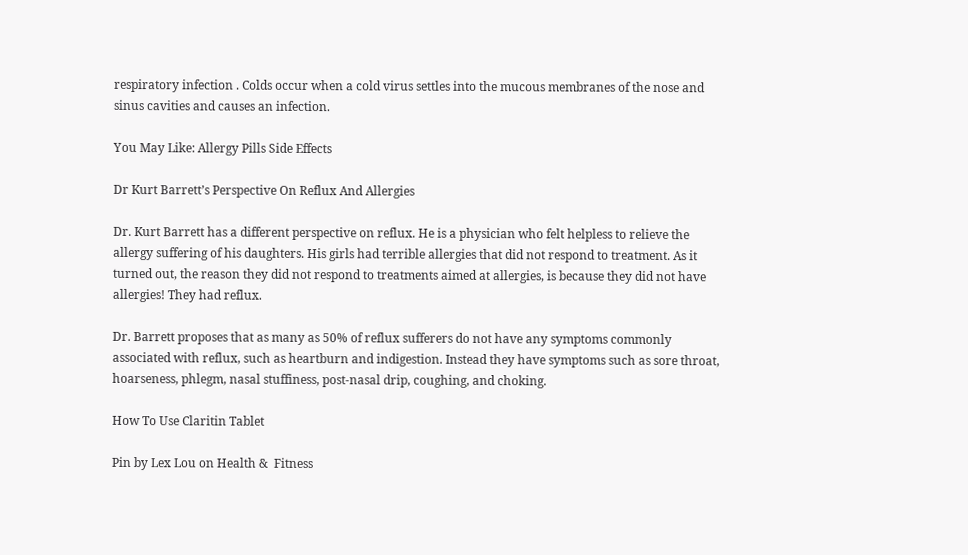respiratory infection . Colds occur when a cold virus settles into the mucous membranes of the nose and sinus cavities and causes an infection.

You May Like: Allergy Pills Side Effects

Dr Kurt Barrett’s Perspective On Reflux And Allergies

Dr. Kurt Barrett has a different perspective on reflux. He is a physician who felt helpless to relieve the allergy suffering of his daughters. His girls had terrible allergies that did not respond to treatment. As it turned out, the reason they did not respond to treatments aimed at allergies, is because they did not have allergies! They had reflux.

Dr. Barrett proposes that as many as 50% of reflux sufferers do not have any symptoms commonly associated with reflux, such as heartburn and indigestion. Instead they have symptoms such as sore throat, hoarseness, phlegm, nasal stuffiness, post-nasal drip, coughing, and choking.

How To Use Claritin Tablet

Pin by Lex Lou on Health &  Fitness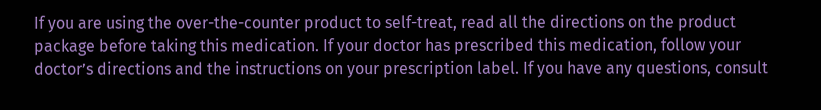If you are using the over-the-counter product to self-treat, read all the directions on the product package before taking this medication. If your doctor has prescribed this medication, follow your doctor’s directions and the instructions on your prescription label. If you have any questions, consult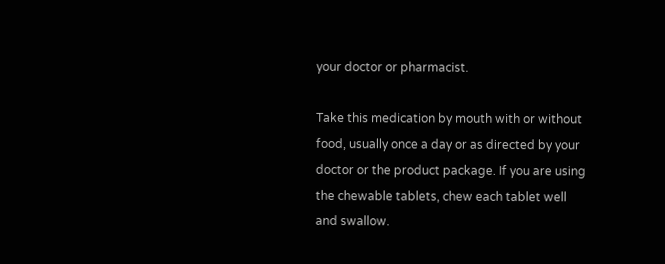your doctor or pharmacist.

Take this medication by mouth with or without food, usually once a day or as directed by your doctor or the product package. If you are using the chewable tablets, chew each tablet well and swallow.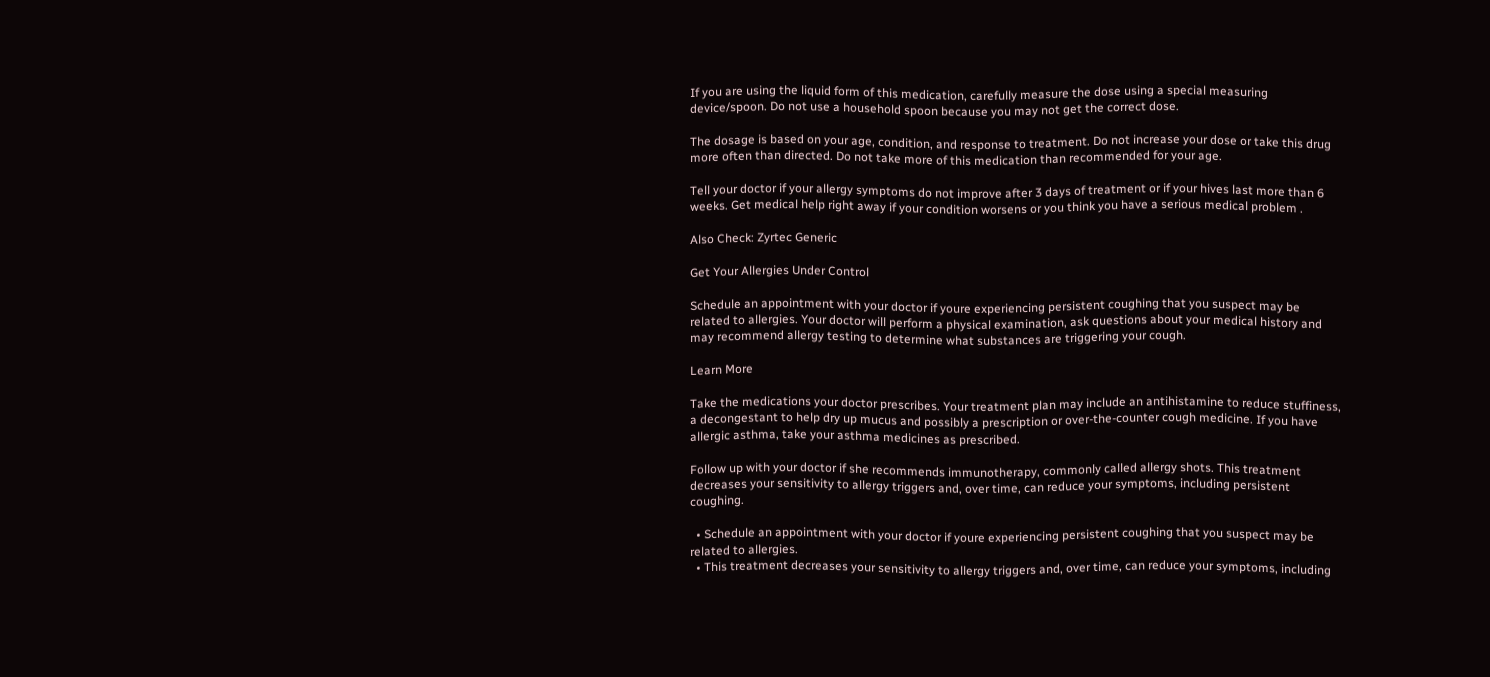If you are using the liquid form of this medication, carefully measure the dose using a special measuring device/spoon. Do not use a household spoon because you may not get the correct dose.

The dosage is based on your age, condition, and response to treatment. Do not increase your dose or take this drug more often than directed. Do not take more of this medication than recommended for your age.

Tell your doctor if your allergy symptoms do not improve after 3 days of treatment or if your hives last more than 6 weeks. Get medical help right away if your condition worsens or you think you have a serious medical problem .

Also Check: Zyrtec Generic

Get Your Allergies Under Control

Schedule an appointment with your doctor if youre experiencing persistent coughing that you suspect may be related to allergies. Your doctor will perform a physical examination, ask questions about your medical history and may recommend allergy testing to determine what substances are triggering your cough.

Learn More

Take the medications your doctor prescribes. Your treatment plan may include an antihistamine to reduce stuffiness, a decongestant to help dry up mucus and possibly a prescription or over-the-counter cough medicine. If you have allergic asthma, take your asthma medicines as prescribed.

Follow up with your doctor if she recommends immunotherapy, commonly called allergy shots. This treatment decreases your sensitivity to allergy triggers and, over time, can reduce your symptoms, including persistent coughing.

  • Schedule an appointment with your doctor if youre experiencing persistent coughing that you suspect may be related to allergies.
  • This treatment decreases your sensitivity to allergy triggers and, over time, can reduce your symptoms, including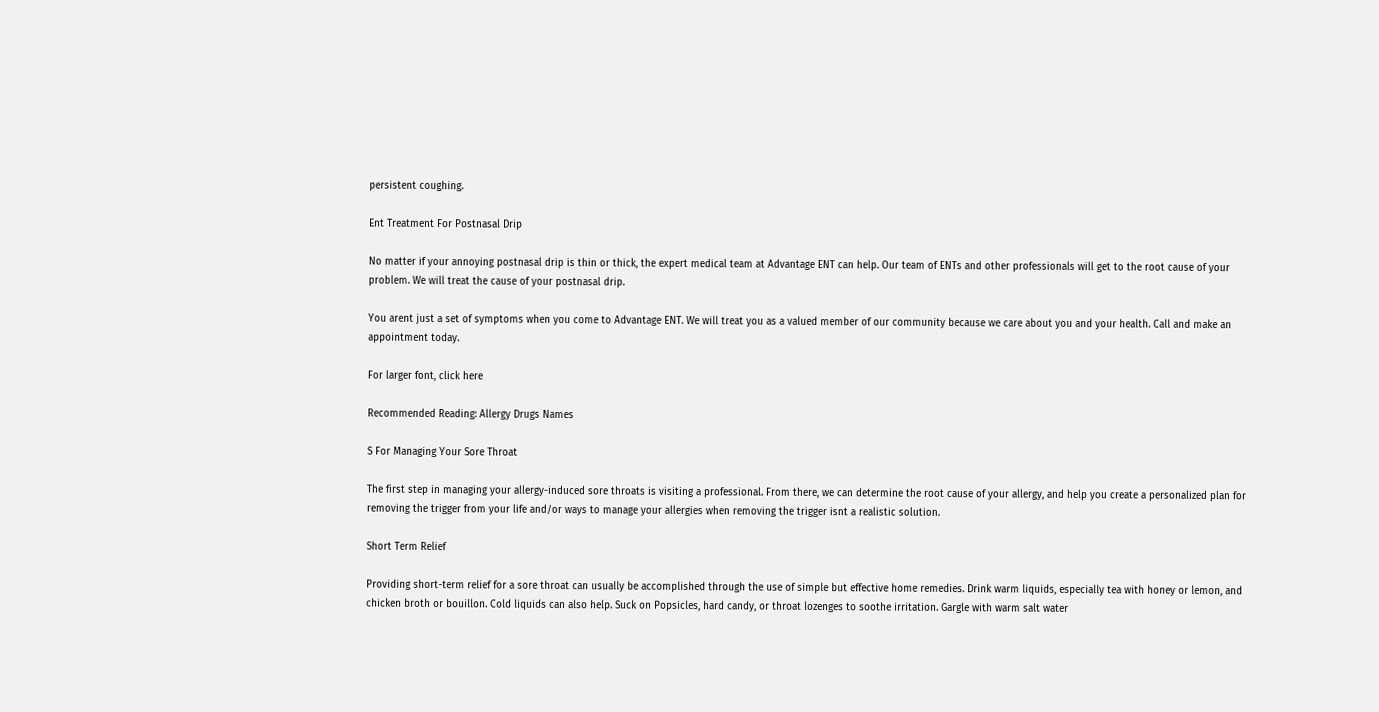persistent coughing.

Ent Treatment For Postnasal Drip

No matter if your annoying postnasal drip is thin or thick, the expert medical team at Advantage ENT can help. Our team of ENTs and other professionals will get to the root cause of your problem. We will treat the cause of your postnasal drip.

You arent just a set of symptoms when you come to Advantage ENT. We will treat you as a valued member of our community because we care about you and your health. Call and make an appointment today.

For larger font, click here

Recommended Reading: Allergy Drugs Names

S For Managing Your Sore Throat

The first step in managing your allergy-induced sore throats is visiting a professional. From there, we can determine the root cause of your allergy, and help you create a personalized plan for removing the trigger from your life and/or ways to manage your allergies when removing the trigger isnt a realistic solution.

Short Term Relief

Providing short-term relief for a sore throat can usually be accomplished through the use of simple but effective home remedies. Drink warm liquids, especially tea with honey or lemon, and chicken broth or bouillon. Cold liquids can also help. Suck on Popsicles, hard candy, or throat lozenges to soothe irritation. Gargle with warm salt water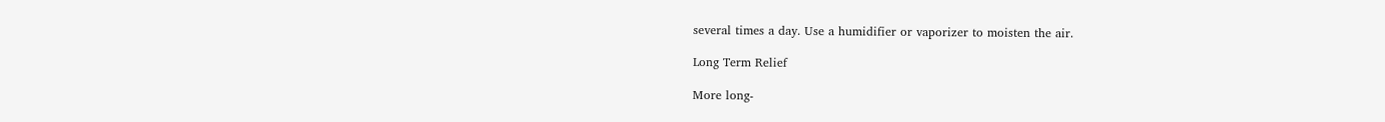several times a day. Use a humidifier or vaporizer to moisten the air.

Long Term Relief

More long-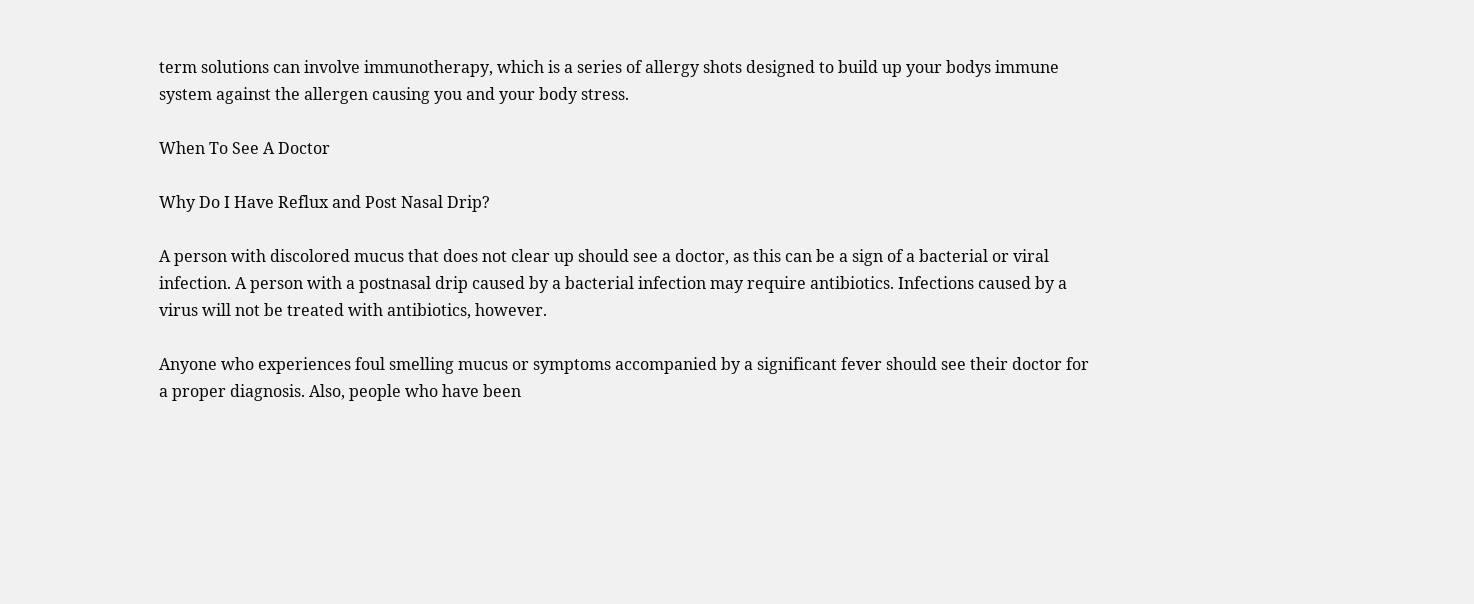term solutions can involve immunotherapy, which is a series of allergy shots designed to build up your bodys immune system against the allergen causing you and your body stress.

When To See A Doctor

Why Do I Have Reflux and Post Nasal Drip?

A person with discolored mucus that does not clear up should see a doctor, as this can be a sign of a bacterial or viral infection. A person with a postnasal drip caused by a bacterial infection may require antibiotics. Infections caused by a virus will not be treated with antibiotics, however.

Anyone who experiences foul smelling mucus or symptoms accompanied by a significant fever should see their doctor for a proper diagnosis. Also, people who have been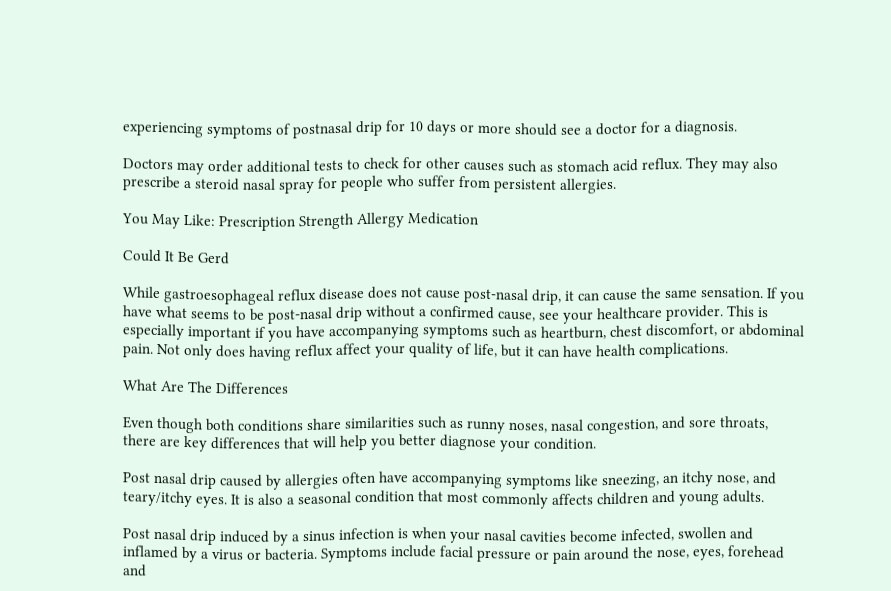experiencing symptoms of postnasal drip for 10 days or more should see a doctor for a diagnosis.

Doctors may order additional tests to check for other causes such as stomach acid reflux. They may also prescribe a steroid nasal spray for people who suffer from persistent allergies.

You May Like: Prescription Strength Allergy Medication

Could It Be Gerd

While gastroesophageal reflux disease does not cause post-nasal drip, it can cause the same sensation. If you have what seems to be post-nasal drip without a confirmed cause, see your healthcare provider. This is especially important if you have accompanying symptoms such as heartburn, chest discomfort, or abdominal pain. Not only does having reflux affect your quality of life, but it can have health complications.

What Are The Differences

Even though both conditions share similarities such as runny noses, nasal congestion, and sore throats, there are key differences that will help you better diagnose your condition.

Post nasal drip caused by allergies often have accompanying symptoms like sneezing, an itchy nose, and teary/itchy eyes. It is also a seasonal condition that most commonly affects children and young adults.

Post nasal drip induced by a sinus infection is when your nasal cavities become infected, swollen and inflamed by a virus or bacteria. Symptoms include facial pressure or pain around the nose, eyes, forehead and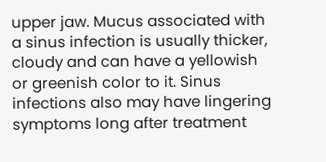upper jaw. Mucus associated with a sinus infection is usually thicker, cloudy and can have a yellowish or greenish color to it. Sinus infections also may have lingering symptoms long after treatment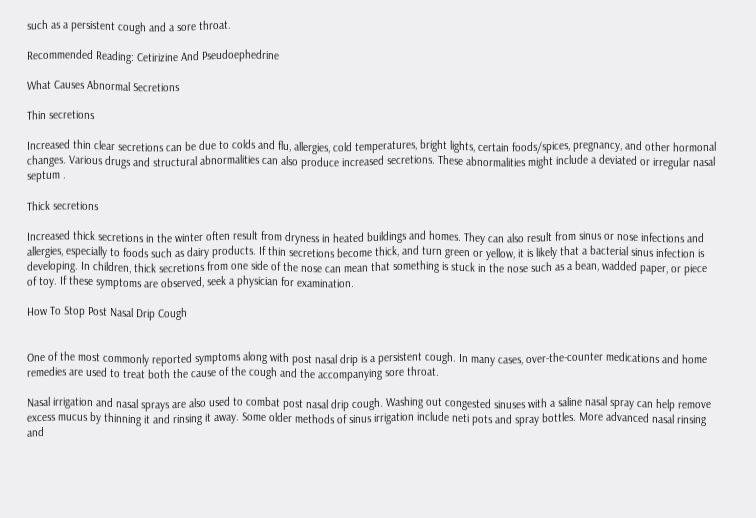such as a persistent cough and a sore throat.

Recommended Reading: Cetirizine And Pseudoephedrine

What Causes Abnormal Secretions

Thin secretions

Increased thin clear secretions can be due to colds and flu, allergies, cold temperatures, bright lights, certain foods/spices, pregnancy, and other hormonal changes. Various drugs and structural abnormalities can also produce increased secretions. These abnormalities might include a deviated or irregular nasal septum .

Thick secretions

Increased thick secretions in the winter often result from dryness in heated buildings and homes. They can also result from sinus or nose infections and allergies, especially to foods such as dairy products. If thin secretions become thick, and turn green or yellow, it is likely that a bacterial sinus infection is developing. In children, thick secretions from one side of the nose can mean that something is stuck in the nose such as a bean, wadded paper, or piece of toy. If these symptoms are observed, seek a physician for examination.

How To Stop Post Nasal Drip Cough


One of the most commonly reported symptoms along with post nasal drip is a persistent cough. In many cases, over-the-counter medications and home remedies are used to treat both the cause of the cough and the accompanying sore throat.

Nasal irrigation and nasal sprays are also used to combat post nasal drip cough. Washing out congested sinuses with a saline nasal spray can help remove excess mucus by thinning it and rinsing it away. Some older methods of sinus irrigation include neti pots and spray bottles. More advanced nasal rinsing and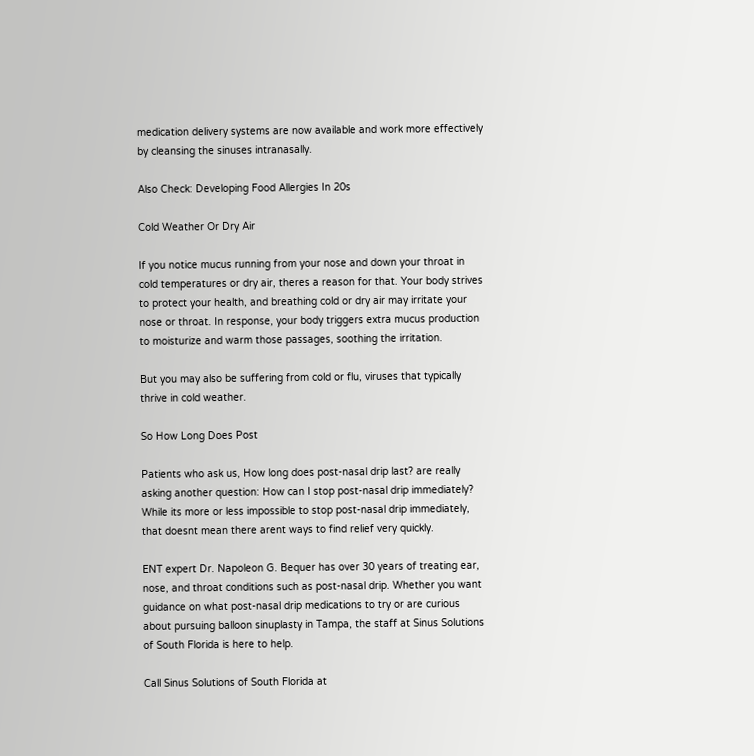medication delivery systems are now available and work more effectively by cleansing the sinuses intranasally.

Also Check: Developing Food Allergies In 20s

Cold Weather Or Dry Air

If you notice mucus running from your nose and down your throat in cold temperatures or dry air, theres a reason for that. Your body strives to protect your health, and breathing cold or dry air may irritate your nose or throat. In response, your body triggers extra mucus production to moisturize and warm those passages, soothing the irritation.

But you may also be suffering from cold or flu, viruses that typically thrive in cold weather.

So How Long Does Post

Patients who ask us, How long does post-nasal drip last? are really asking another question: How can I stop post-nasal drip immediately? While its more or less impossible to stop post-nasal drip immediately, that doesnt mean there arent ways to find relief very quickly.

ENT expert Dr. Napoleon G. Bequer has over 30 years of treating ear, nose, and throat conditions such as post-nasal drip. Whether you want guidance on what post-nasal drip medications to try or are curious about pursuing balloon sinuplasty in Tampa, the staff at Sinus Solutions of South Florida is here to help.

Call Sinus Solutions of South Florida at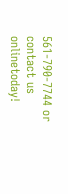561-790-7744 or contact us onlinetoday!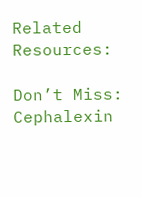Related Resources:

Don’t Miss: Cephalexin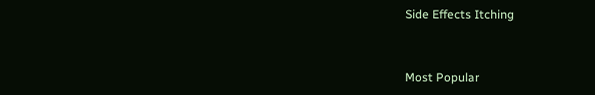Side Effects Itching


Most Popular